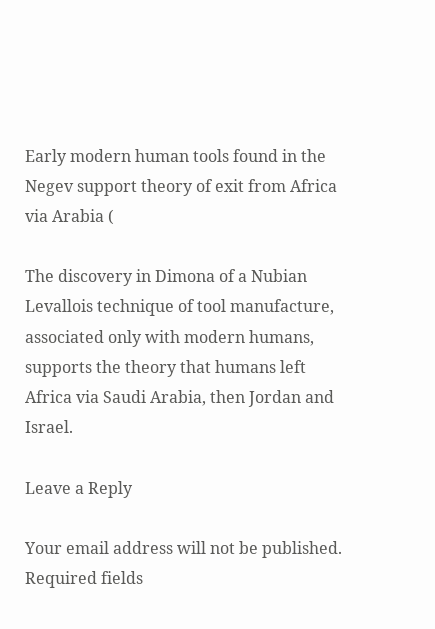Early modern human tools found in the Negev support theory of exit from Africa via Arabia (

The discovery in Dimona of a Nubian Levallois technique of tool manufacture, associated only with modern humans, supports the theory that humans left Africa via Saudi Arabia, then Jordan and Israel.

Leave a Reply

Your email address will not be published. Required fields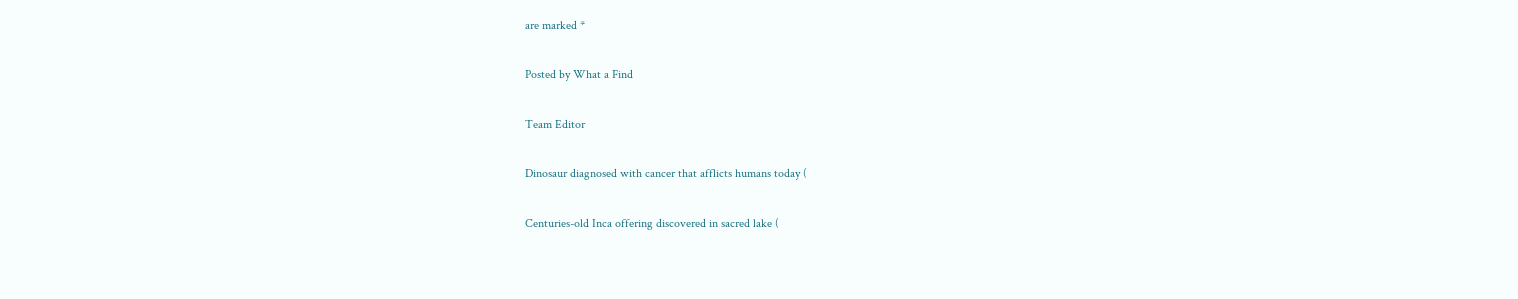are marked *

Posted by What a Find

Team Editor

Dinosaur diagnosed with cancer that afflicts humans today (

Centuries-old Inca offering discovered in sacred lake (